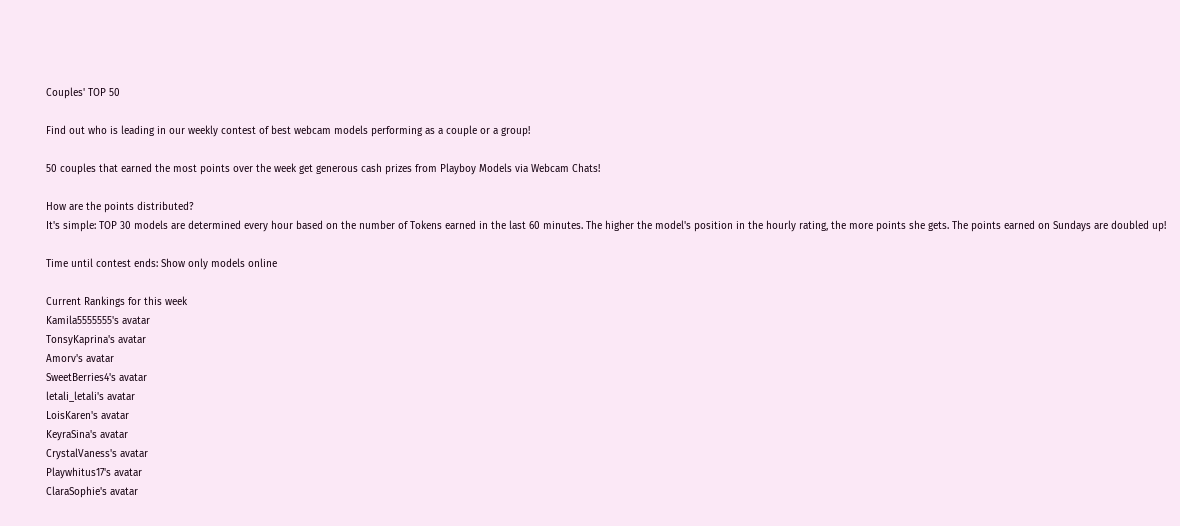Couples' TOP 50

Find out who is leading in our weekly contest of best webcam models performing as a couple or a group!

50 couples that earned the most points over the week get generous cash prizes from Playboy Models via Webcam Chats!

How are the points distributed?
It's simple: TOP 30 models are determined every hour based on the number of Tokens earned in the last 60 minutes. The higher the model's position in the hourly rating, the more points she gets. The points earned on Sundays are doubled up!

Time until contest ends: Show only models online

Current Rankings for this week
Kamila5555555's avatar
TonsyKaprina's avatar
Amorv's avatar
SweetBerries4's avatar
letali_letali's avatar
LoisKaren's avatar
KeyraSina's avatar
CrystalVaness's avatar
Playwhitus17's avatar
ClaraSophie's avatar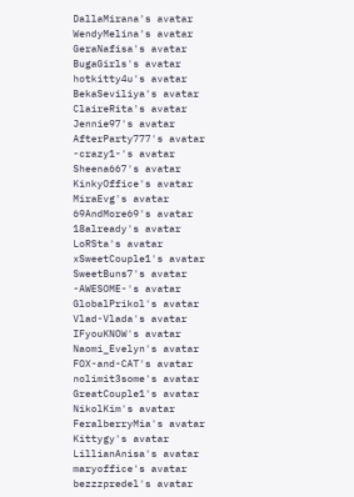DallaMirana's avatar
WendyMelina's avatar
GeraNafisa's avatar
BugaGirls's avatar
hotkitty4u's avatar
BekaSeviliya's avatar
ClaireRita's avatar
Jennie97's avatar
AfterParty777's avatar
-crazy1-'s avatar
Sheena667's avatar
KinkyOffice's avatar
MiraEvg's avatar
69AndMore69's avatar
18already's avatar
LoRSta's avatar
xSweetCouple1's avatar
SweetBuns7's avatar
-AWESOME-'s avatar
GlobalPrikol's avatar
Vlad-Vlada's avatar
IFyouKNOW's avatar
Naomi_Evelyn's avatar
FOX-and-CAT's avatar
nolimit3some's avatar
GreatCouple1's avatar
NikolKim's avatar
FeralberryMia's avatar
Kittygy's avatar
LillianAnisa's avatar
maryoffice's avatar
bezzzpredel's avatar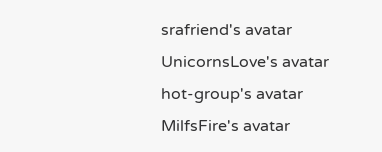srafriend's avatar
UnicornsLove's avatar
hot-group's avatar
MilfsFire's avatar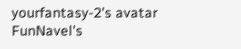yourfantasy-2's avatar
FunNavel's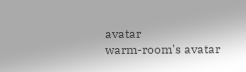avatar
warm-room's avatar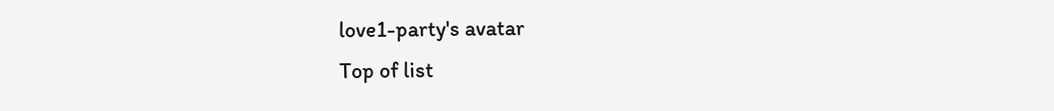love1-party's avatar
Top of list